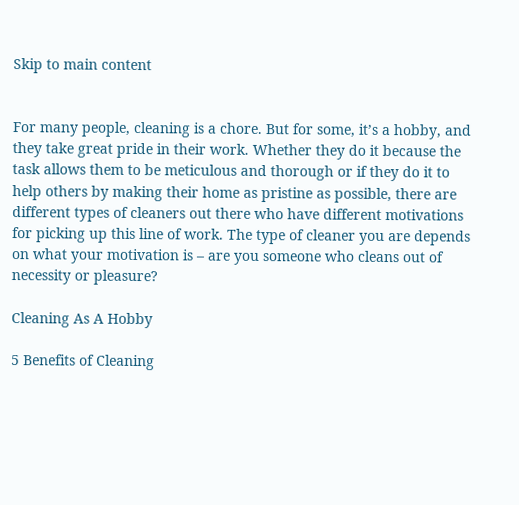Skip to main content


For many people, cleaning is a chore. But for some, it’s a hobby, and they take great pride in their work. Whether they do it because the task allows them to be meticulous and thorough or if they do it to help others by making their home as pristine as possible, there are different types of cleaners out there who have different motivations for picking up this line of work. The type of cleaner you are depends on what your motivation is – are you someone who cleans out of necessity or pleasure?

Cleaning As A Hobby

5 Benefits of Cleaning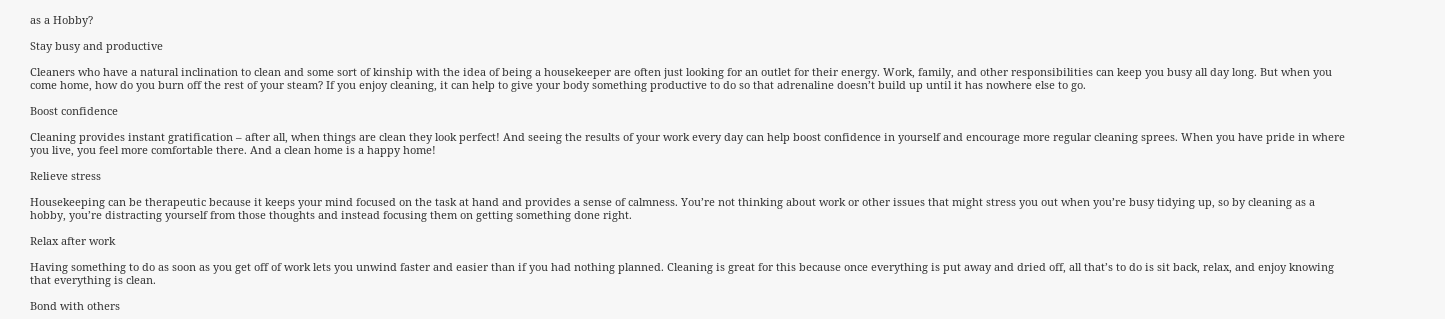as a Hobby?

Stay busy and productive

Cleaners who have a natural inclination to clean and some sort of kinship with the idea of being a housekeeper are often just looking for an outlet for their energy. Work, family, and other responsibilities can keep you busy all day long. But when you come home, how do you burn off the rest of your steam? If you enjoy cleaning, it can help to give your body something productive to do so that adrenaline doesn’t build up until it has nowhere else to go.

Boost confidence

Cleaning provides instant gratification – after all, when things are clean they look perfect! And seeing the results of your work every day can help boost confidence in yourself and encourage more regular cleaning sprees. When you have pride in where you live, you feel more comfortable there. And a clean home is a happy home!

Relieve stress

Housekeeping can be therapeutic because it keeps your mind focused on the task at hand and provides a sense of calmness. You’re not thinking about work or other issues that might stress you out when you’re busy tidying up, so by cleaning as a hobby, you’re distracting yourself from those thoughts and instead focusing them on getting something done right.

Relax after work

Having something to do as soon as you get off of work lets you unwind faster and easier than if you had nothing planned. Cleaning is great for this because once everything is put away and dried off, all that’s to do is sit back, relax, and enjoy knowing that everything is clean.

Bond with others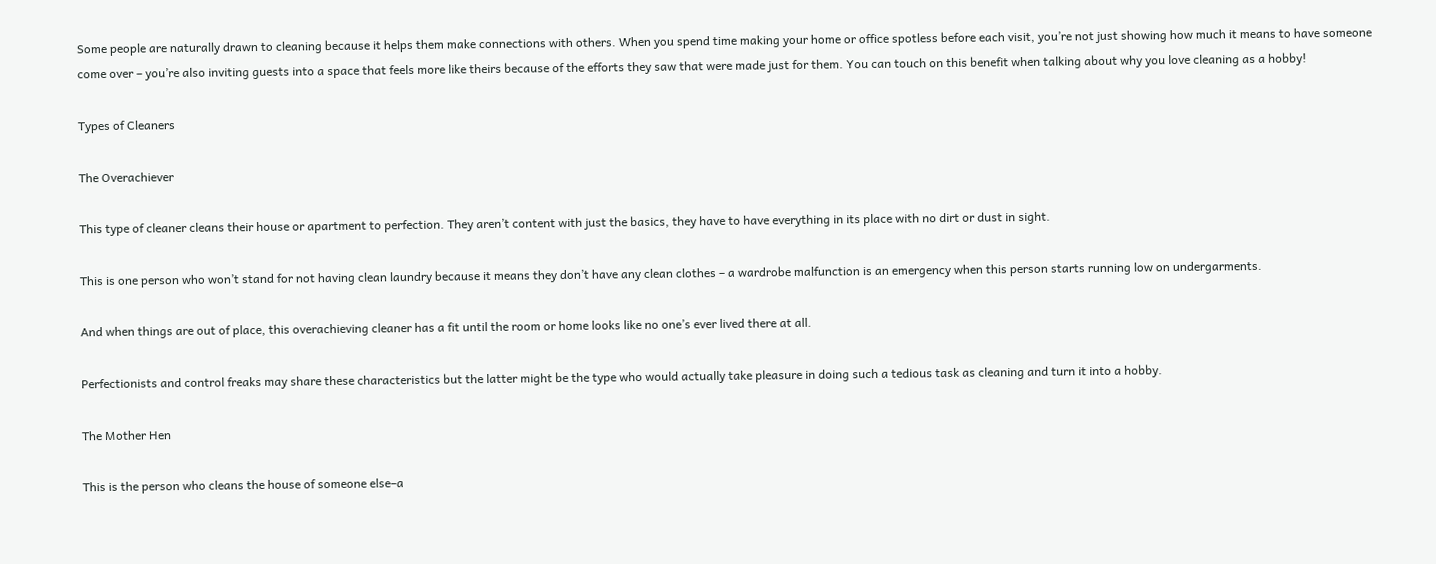Some people are naturally drawn to cleaning because it helps them make connections with others. When you spend time making your home or office spotless before each visit, you’re not just showing how much it means to have someone come over – you’re also inviting guests into a space that feels more like theirs because of the efforts they saw that were made just for them. You can touch on this benefit when talking about why you love cleaning as a hobby!

Types of Cleaners

The Overachiever

This type of cleaner cleans their house or apartment to perfection. They aren’t content with just the basics, they have to have everything in its place with no dirt or dust in sight.

This is one person who won’t stand for not having clean laundry because it means they don’t have any clean clothes – a wardrobe malfunction is an emergency when this person starts running low on undergarments.

And when things are out of place, this overachieving cleaner has a fit until the room or home looks like no one’s ever lived there at all.

Perfectionists and control freaks may share these characteristics but the latter might be the type who would actually take pleasure in doing such a tedious task as cleaning and turn it into a hobby.

The Mother Hen

This is the person who cleans the house of someone else–a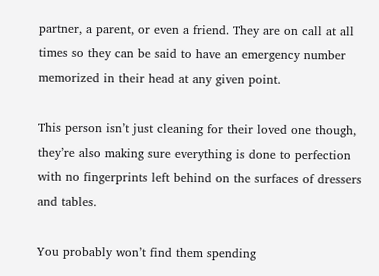partner, a parent, or even a friend. They are on call at all times so they can be said to have an emergency number memorized in their head at any given point.

This person isn’t just cleaning for their loved one though, they’re also making sure everything is done to perfection with no fingerprints left behind on the surfaces of dressers and tables.

You probably won’t find them spending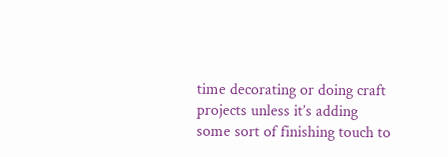time decorating or doing craft projects unless it’s adding some sort of finishing touch to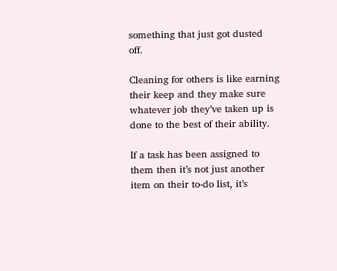something that just got dusted off.

Cleaning for others is like earning their keep and they make sure whatever job they’ve taken up is done to the best of their ability.

If a task has been assigned to them then it’s not just another item on their to-do list, it’s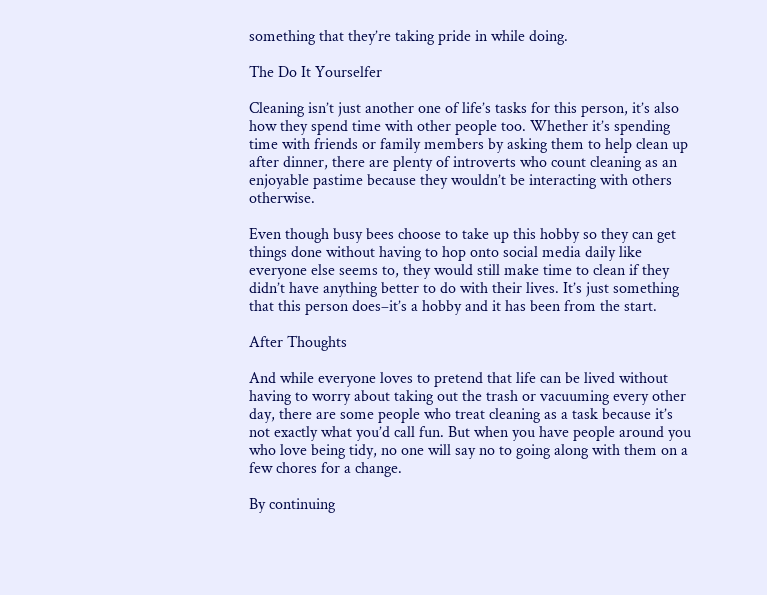something that they’re taking pride in while doing.

The Do It Yourselfer

Cleaning isn’t just another one of life’s tasks for this person, it’s also how they spend time with other people too. Whether it’s spending time with friends or family members by asking them to help clean up after dinner, there are plenty of introverts who count cleaning as an enjoyable pastime because they wouldn’t be interacting with others otherwise.

Even though busy bees choose to take up this hobby so they can get things done without having to hop onto social media daily like everyone else seems to, they would still make time to clean if they didn’t have anything better to do with their lives. It’s just something that this person does–it’s a hobby and it has been from the start.

After Thoughts

And while everyone loves to pretend that life can be lived without having to worry about taking out the trash or vacuuming every other day, there are some people who treat cleaning as a task because it’s not exactly what you’d call fun. But when you have people around you who love being tidy, no one will say no to going along with them on a few chores for a change.

By continuing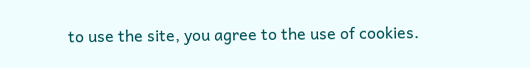to use the site, you agree to the use of cookies.